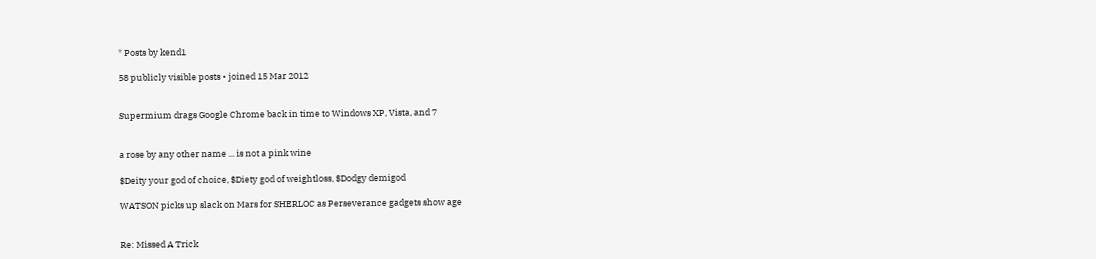* Posts by kend1

58 publicly visible posts • joined 15 Mar 2012


Supermium drags Google Chrome back in time to Windows XP, Vista, and 7


a rose by any other name ... is not a pink wine

$Deity your god of choice, $Diety god of weightloss, $Dodgy demigod

WATSON picks up slack on Mars for SHERLOC as Perseverance gadgets show age


Re: Missed A Trick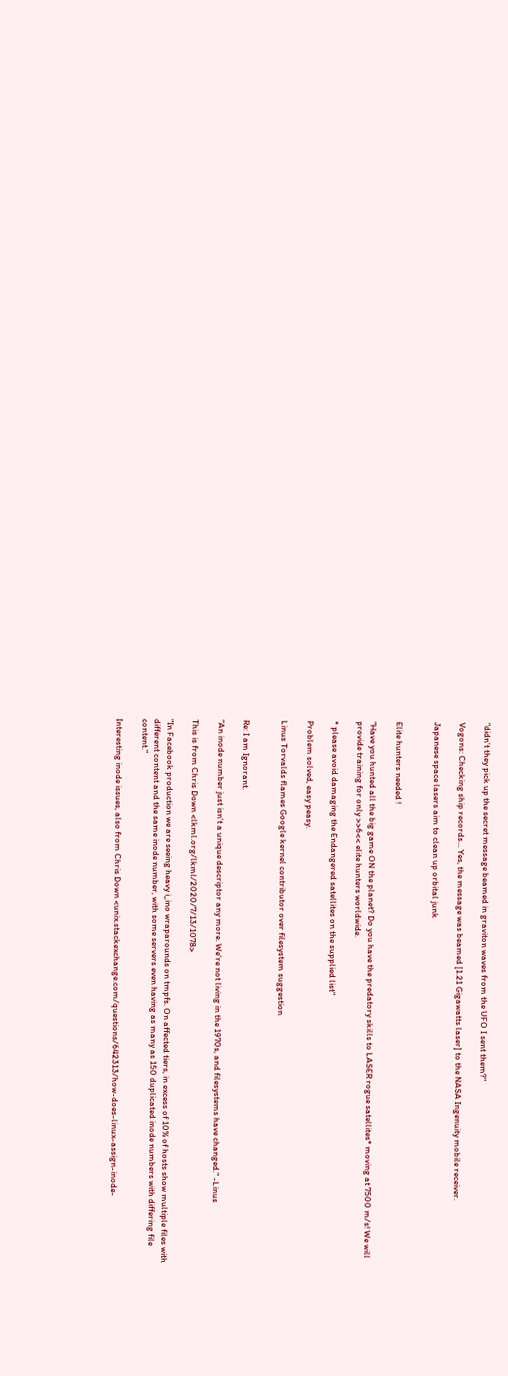"didn’t they pick up the secret message beamed in graviton waves from the UFO I sent them?"

Vogons: Checking ship records... Yes, the message was beamed [1.21 Gigawatts laser] to the NASA Ingenuity mobile receiver.

Japanese space lasers aim to clean up orbital junk


Elite hunters needed !

"Have you hunted all the big game ON the planet? Do you have the predatory skills to LASER rogue satellites* moving at 7500 m/s! We will provide training for only >>6<< elite hunters worldwide.

* please avoid damaging the Endangered satellites on the supplied list"

Problem solved, easy peasy.

Linus Torvalds flames Google kernel contributor over filesystem suggestion


Re: I am Ignorant.

"An inode number just isn't a unique descriptor any more. We're not living in the 1970s, and filesystems have changed." -Linus

This is from Chris Down <lkml.org/lkml/2020/7/13/1078>

"In Facebook production we are seeing heavy i_ino wraparounds on tmpfs. On affected tiers, in excess of 10% of hosts show multiple files with different content and the same inode number, with some servers even having as many as 150 duplicated inode numbers with differing file content."

Interesting inode issues, also from Chris Down <unix.stackexchange.com/questions/642313/how-does-linux-assign-inode-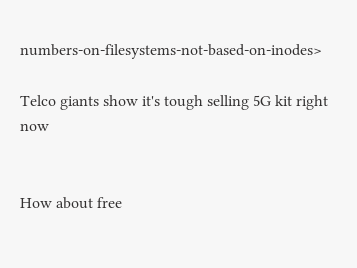numbers-on-filesystems-not-based-on-inodes>

Telco giants show it's tough selling 5G kit right now


How about free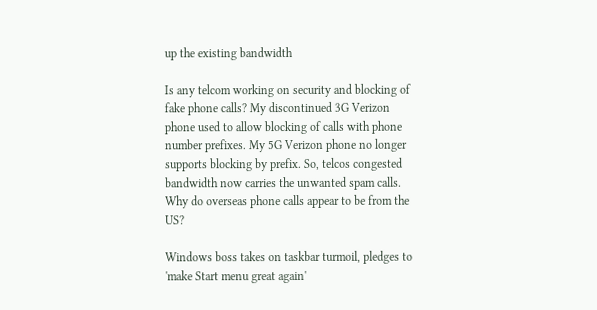up the existing bandwidth

Is any telcom working on security and blocking of fake phone calls? My discontinued 3G Verizon phone used to allow blocking of calls with phone number prefixes. My 5G Verizon phone no longer supports blocking by prefix. So, telcos congested bandwidth now carries the unwanted spam calls. Why do overseas phone calls appear to be from the US?

Windows boss takes on taskbar turmoil, pledges to 'make Start menu great again'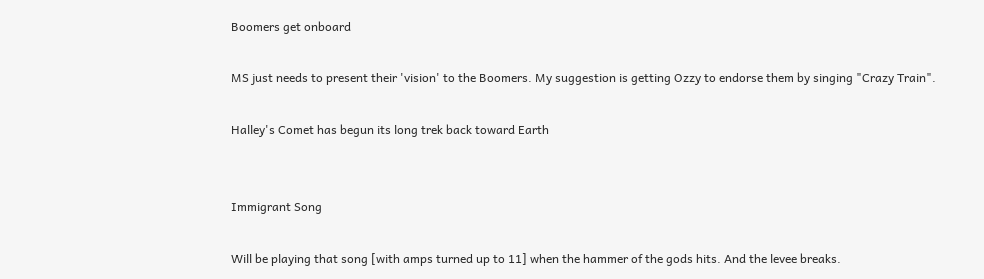Boomers get onboard

MS just needs to present their 'vision' to the Boomers. My suggestion is getting Ozzy to endorse them by singing "Crazy Train".

Halley's Comet has begun its long trek back toward Earth


Immigrant Song

Will be playing that song [with amps turned up to 11] when the hammer of the gods hits. And the levee breaks.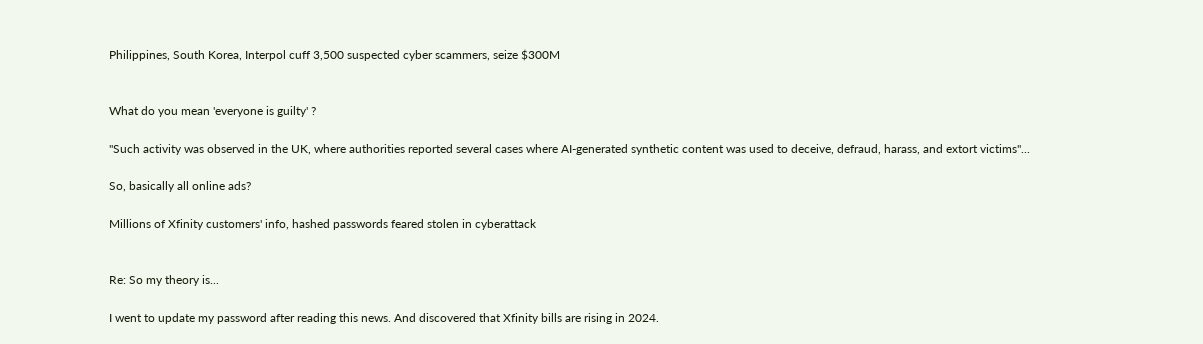Philippines, South Korea, Interpol cuff 3,500 suspected cyber scammers, seize $300M


What do you mean 'everyone is guilty' ?

"Such activity was observed in the UK, where authorities reported several cases where AI-generated synthetic content was used to deceive, defraud, harass, and extort victims"...

So, basically all online ads?

Millions of Xfinity customers' info, hashed passwords feared stolen in cyberattack


Re: So my theory is...

I went to update my password after reading this news. And discovered that Xfinity bills are rising in 2024.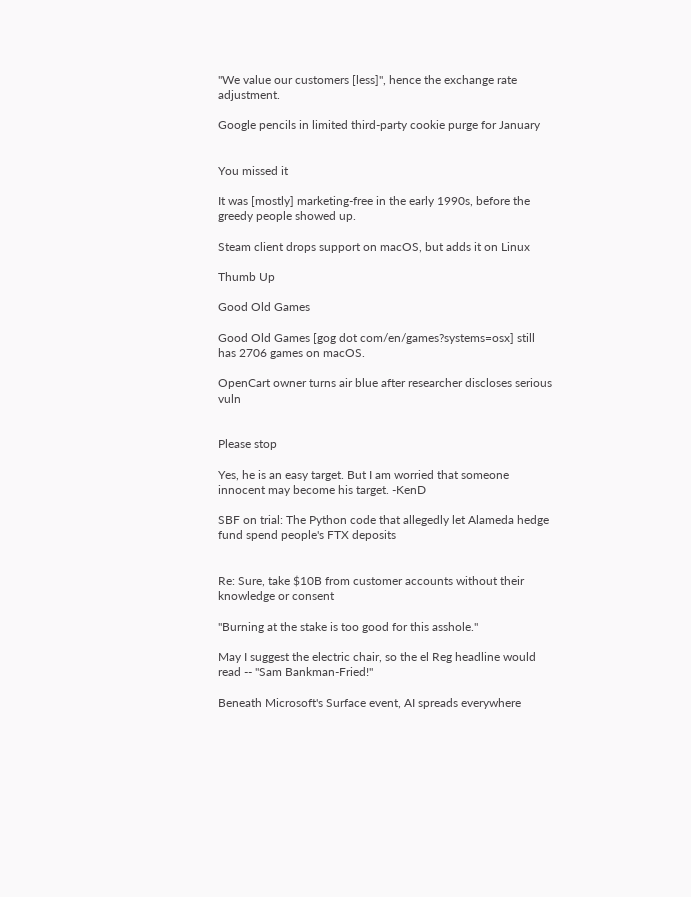"We value our customers [less]", hence the exchange rate adjustment.

Google pencils in limited third-party cookie purge for January


You missed it

It was [mostly] marketing-free in the early 1990s, before the greedy people showed up.

Steam client drops support on macOS, but adds it on Linux

Thumb Up

Good Old Games

Good Old Games [gog dot com/en/games?systems=osx] still has 2706 games on macOS.

OpenCart owner turns air blue after researcher discloses serious vuln


Please stop

Yes, he is an easy target. But I am worried that someone innocent may become his target. -KenD

SBF on trial: The Python code that allegedly let Alameda hedge fund spend people's FTX deposits


Re: Sure, take $10B from customer accounts without their knowledge or consent

"Burning at the stake is too good for this asshole."

May I suggest the electric chair, so the el Reg headline would read -- "Sam Bankman-Fried!"

Beneath Microsoft's Surface event, AI spreads everywhere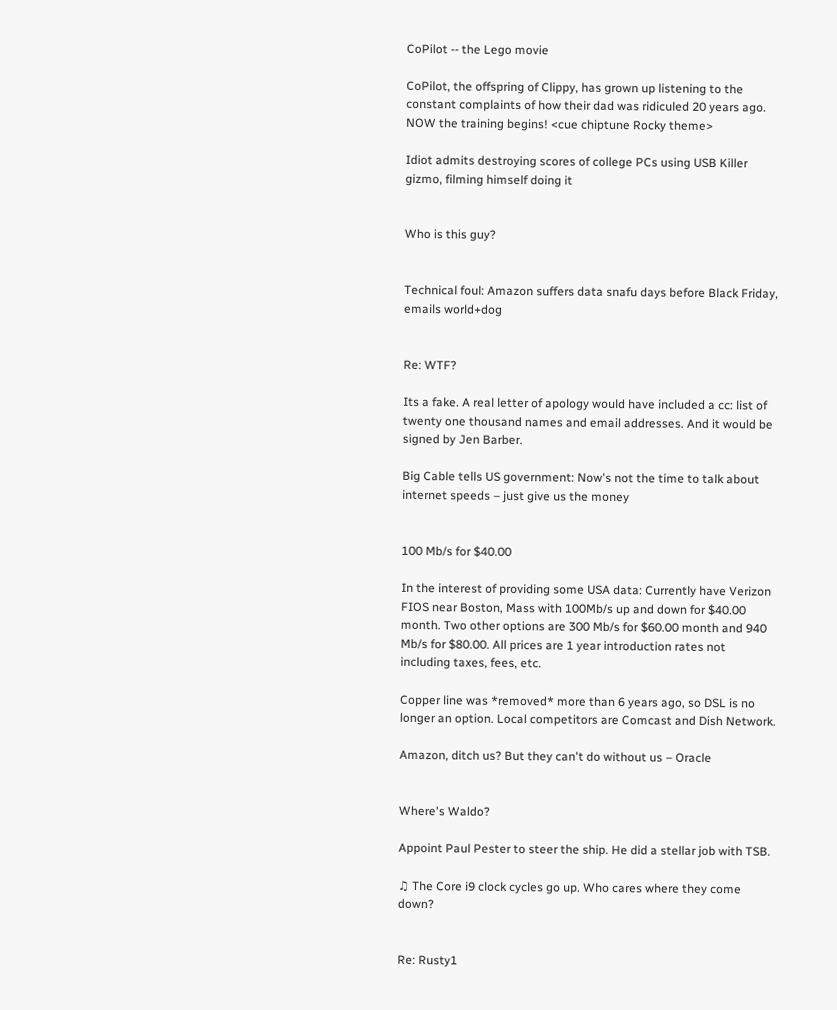CoPilot -- the Lego movie

CoPilot, the offspring of Clippy, has grown up listening to the constant complaints of how their dad was ridiculed 20 years ago. NOW the training begins! <cue chiptune Rocky theme>

Idiot admits destroying scores of college PCs using USB Killer gizmo, filming himself doing it


Who is this guy?


Technical foul: Amazon suffers data snafu days before Black Friday, emails world+dog


Re: WTF?

Its a fake. A real letter of apology would have included a cc: list of twenty one thousand names and email addresses. And it would be signed by Jen Barber.

Big Cable tells US government: Now's not the time to talk about internet speeds – just give us the money


100 Mb/s for $40.00

In the interest of providing some USA data: Currently have Verizon FIOS near Boston, Mass with 100Mb/s up and down for $40.00 month. Two other options are 300 Mb/s for $60.00 month and 940 Mb/s for $80.00. All prices are 1 year introduction rates not including taxes, fees, etc.

Copper line was *removed* more than 6 years ago, so DSL is no longer an option. Local competitors are Comcast and Dish Network.

Amazon, ditch us? But they can't do without us – Oracle


Where's Waldo?

Appoint Paul Pester to steer the ship. He did a stellar job with TSB.

♫ The Core i9 clock cycles go up. Who cares where they come down?


Re: Rusty1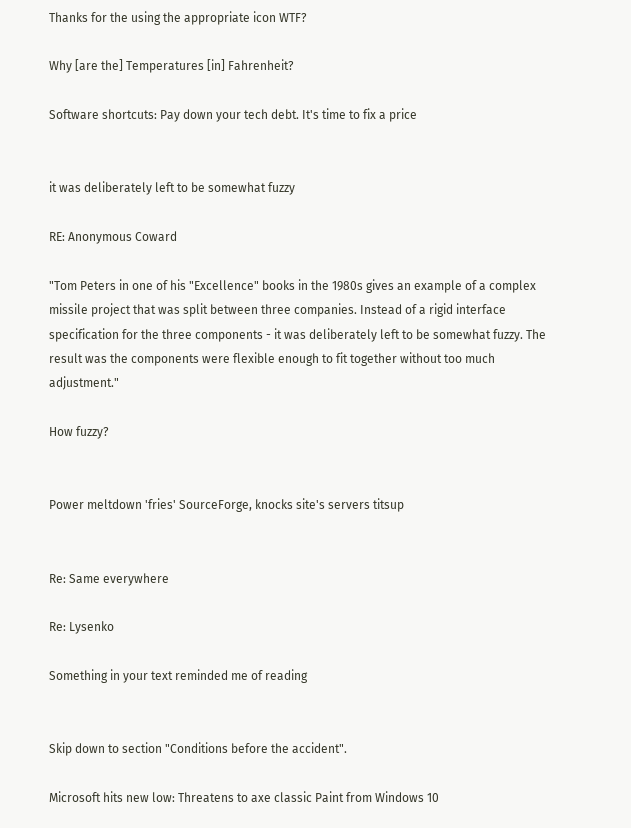Thanks for the using the appropriate icon WTF?

Why [are the] Temperatures [in] Fahrenheit?

Software shortcuts: Pay down your tech debt. It's time to fix a price


it was deliberately left to be somewhat fuzzy

RE: Anonymous Coward

"Tom Peters in one of his "Excellence" books in the 1980s gives an example of a complex missile project that was split between three companies. Instead of a rigid interface specification for the three components - it was deliberately left to be somewhat fuzzy. The result was the components were flexible enough to fit together without too much adjustment."

How fuzzy?


Power meltdown 'fries' SourceForge, knocks site's servers titsup


Re: Same everywhere

Re: Lysenko

Something in your text reminded me of reading


Skip down to section "Conditions before the accident".

Microsoft hits new low: Threatens to axe classic Paint from Windows 10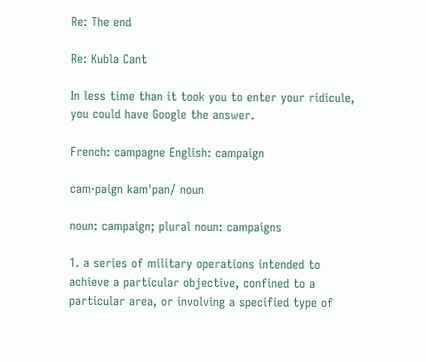Re: The end

Re: Kubla Cant

In less time than it took you to enter your ridicule, you could have Google the answer.

French: campagne English: campaign

cam·paign kam'pan/ noun

noun: campaign; plural noun: campaigns

1. a series of military operations intended to achieve a particular objective, confined to a particular area, or involving a specified type of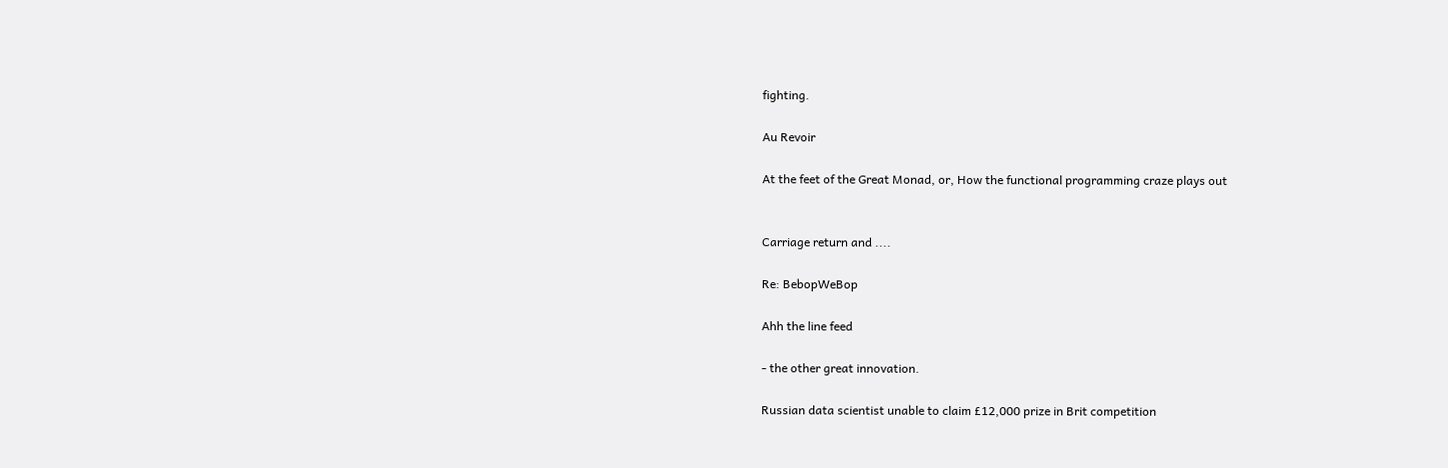fighting.

Au Revoir

At the feet of the Great Monad, or, How the functional programming craze plays out


Carriage return and ....

Re: BebopWeBop

Ahh the line feed

- the other great innovation.

Russian data scientist unable to claim £12,000 prize in Brit competition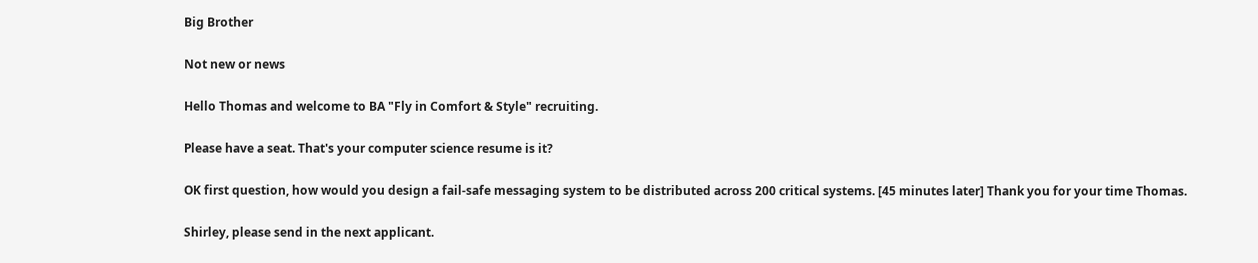Big Brother

Not new or news

Hello Thomas and welcome to BA "Fly in Comfort & Style" recruiting.

Please have a seat. That's your computer science resume is it?

OK first question, how would you design a fail-safe messaging system to be distributed across 200 critical systems. [45 minutes later] Thank you for your time Thomas.

Shirley, please send in the next applicant.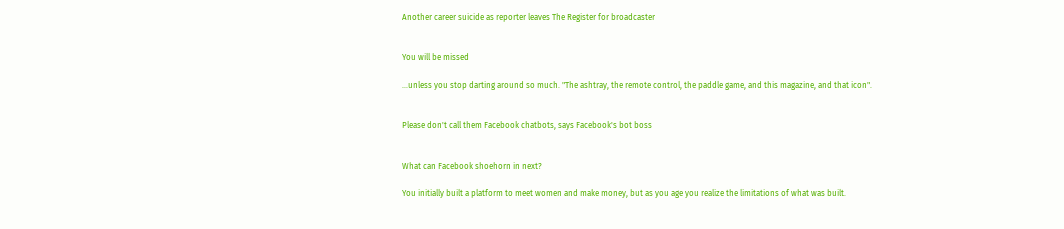Another career suicide as reporter leaves The Register for broadcaster


You will be missed

...unless you stop darting around so much. "The ashtray, the remote control, the paddle game, and this magazine, and that icon".


Please don't call them Facebook chatbots, says Facebook's bot boss


What can Facebook shoehorn in next?

You initially built a platform to meet women and make money, but as you age you realize the limitations of what was built.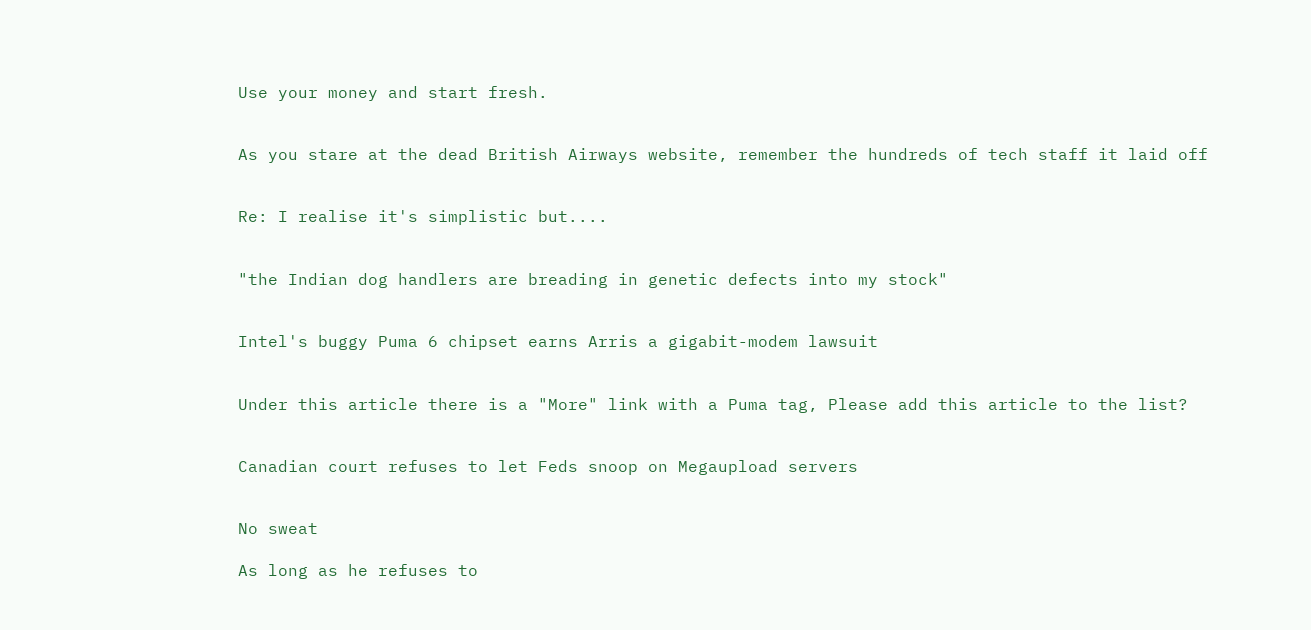Use your money and start fresh.


As you stare at the dead British Airways website, remember the hundreds of tech staff it laid off


Re: I realise it's simplistic but....


"the Indian dog handlers are breading in genetic defects into my stock"


Intel's buggy Puma 6 chipset earns Arris a gigabit-modem lawsuit


Under this article there is a "More" link with a Puma tag, Please add this article to the list?


Canadian court refuses to let Feds snoop on Megaupload servers


No sweat

As long as he refuses to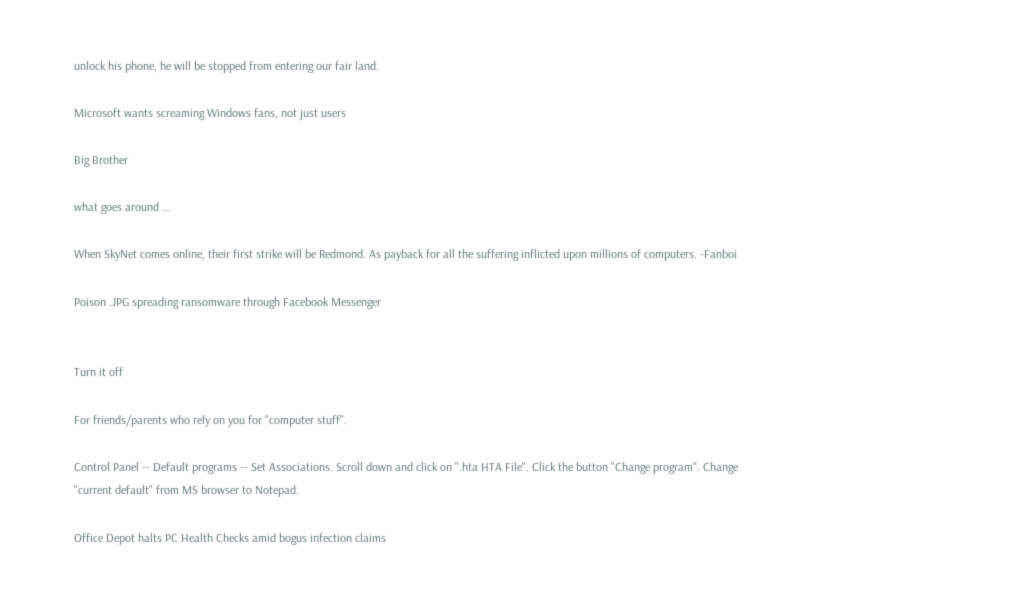unlock his phone, he will be stopped from entering our fair land.

Microsoft wants screaming Windows fans, not just users

Big Brother

what goes around ...

When SkyNet comes online, their first strike will be Redmond. As payback for all the suffering inflicted upon millions of computers. -Fanboi

Poison .JPG spreading ransomware through Facebook Messenger


Turn it off

For friends/parents who rely on you for "computer stuff".

Control Panel -- Default programs -- Set Associations. Scroll down and click on ".hta HTA File". Click the button "Change program". Change "current default" from MS browser to Notepad.

Office Depot halts PC Health Checks amid bogus infection claims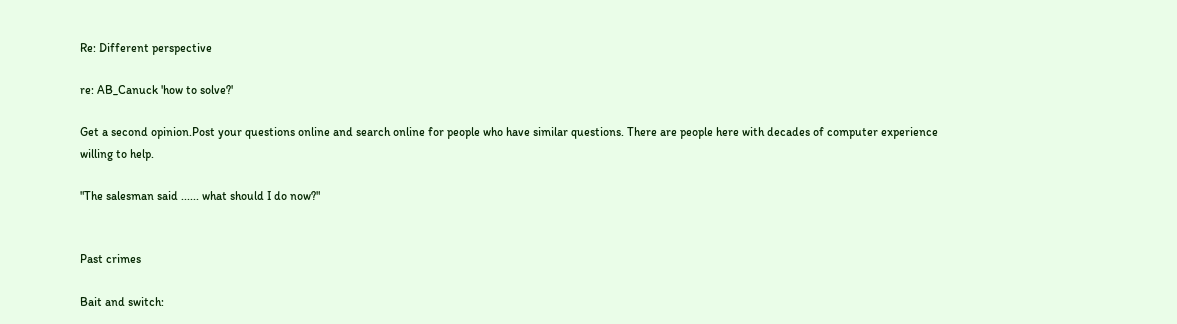Re: Different perspective

re: AB_Canuck 'how to solve?'

Get a second opinion.Post your questions online and search online for people who have similar questions. There are people here with decades of computer experience willing to help.

"The salesman said ...... what should I do now?"


Past crimes

Bait and switch: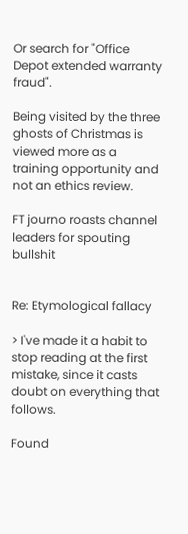Or search for "Office Depot extended warranty fraud".

Being visited by the three ghosts of Christmas is viewed more as a training opportunity and not an ethics review.

FT journo roasts channel leaders for spouting bullshit


Re: Etymological fallacy

> I've made it a habit to stop reading at the first mistake, since it casts doubt on everything that follows.

Found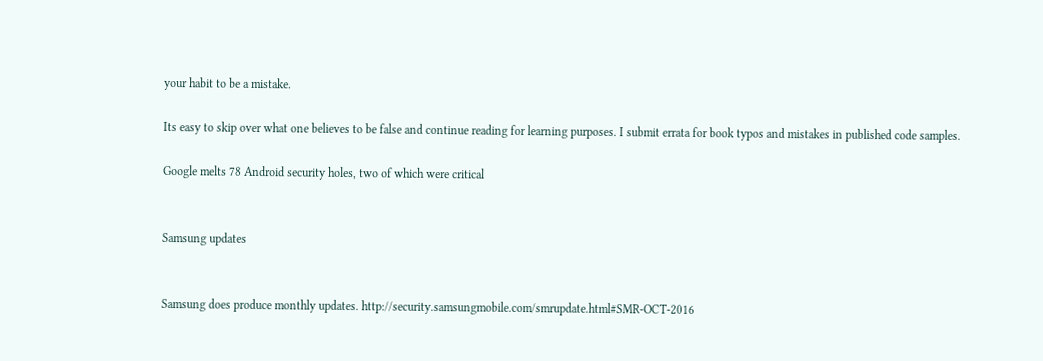your habit to be a mistake.

Its easy to skip over what one believes to be false and continue reading for learning purposes. I submit errata for book typos and mistakes in published code samples.

Google melts 78 Android security holes, two of which were critical


Samsung updates


Samsung does produce monthly updates. http://security.samsungmobile.com/smrupdate.html#SMR-OCT-2016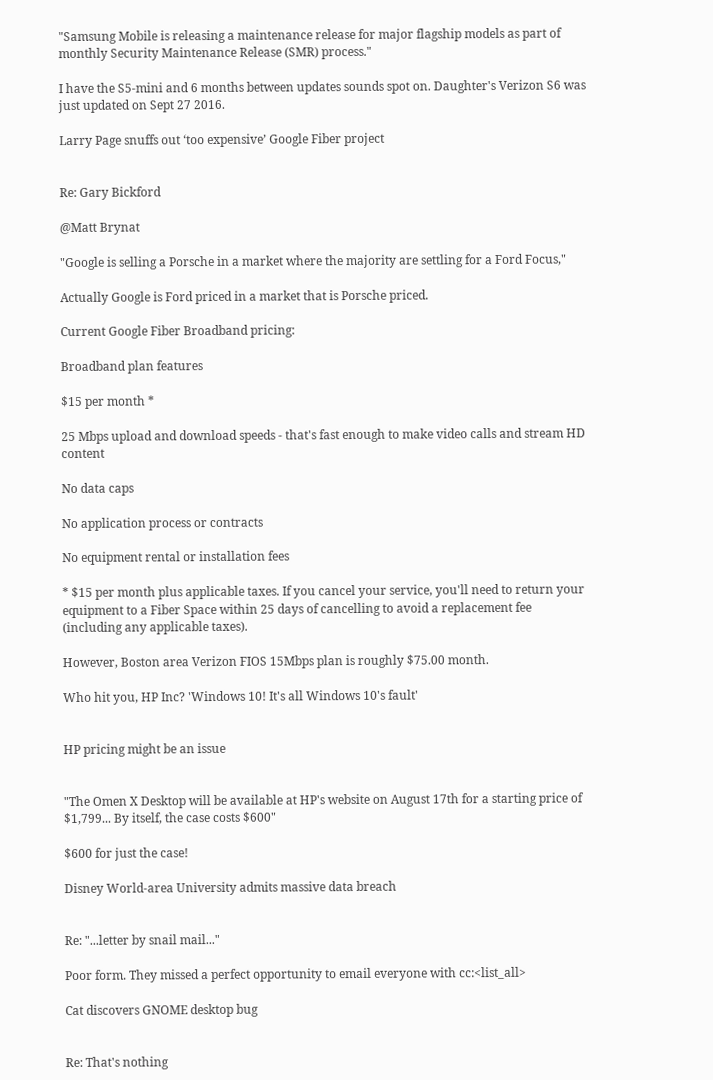"Samsung Mobile is releasing a maintenance release for major flagship models as part of monthly Security Maintenance Release (SMR) process."

I have the S5-mini and 6 months between updates sounds spot on. Daughter's Verizon S6 was just updated on Sept 27 2016.

Larry Page snuffs out ‘too expensive’ Google Fiber project


Re: Gary Bickford

@Matt Brynat

"Google is selling a Porsche in a market where the majority are settling for a Ford Focus,"

Actually Google is Ford priced in a market that is Porsche priced.

Current Google Fiber Broadband pricing:

Broadband plan features

$15 per month *

25 Mbps upload and download speeds - that's fast enough to make video calls and stream HD content

No data caps

No application process or contracts

No equipment rental or installation fees

* $15 per month plus applicable taxes. If you cancel your service, you'll need to return your equipment to a Fiber Space within 25 days of cancelling to avoid a replacement fee (including any applicable taxes).

However, Boston area Verizon FIOS 15Mbps plan is roughly $75.00 month.

Who hit you, HP Inc? 'Windows 10! It's all Windows 10's fault'


HP pricing might be an issue


"The Omen X Desktop will be available at HP's website on August 17th for a starting price of $1,799... By itself, the case costs $600"

$600 for just the case!

Disney World-area University admits massive data breach


Re: "...letter by snail mail..."

Poor form. They missed a perfect opportunity to email everyone with cc:<list_all>

Cat discovers GNOME desktop bug


Re: That's nothing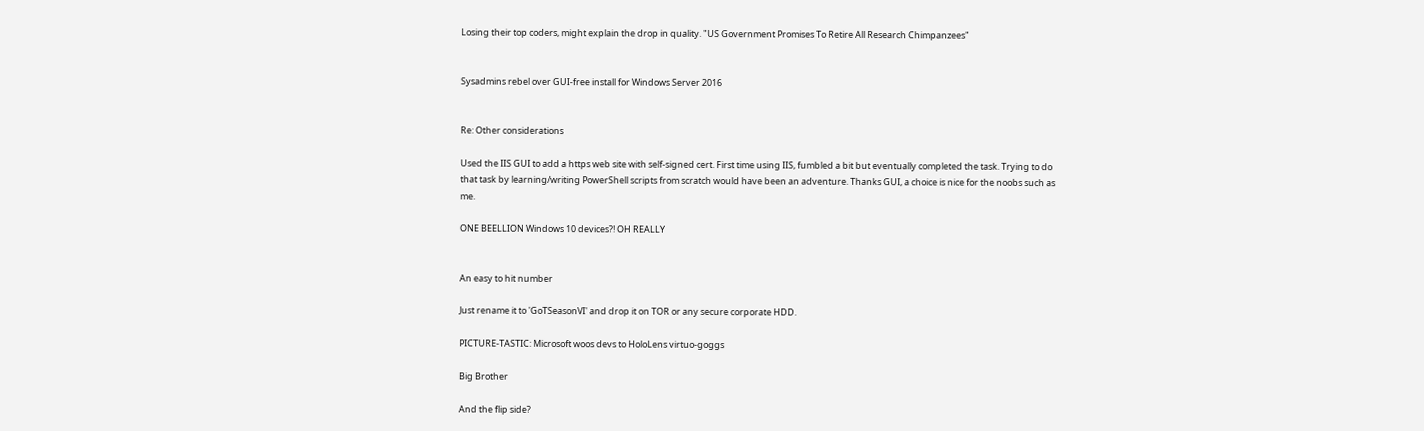Losing their top coders, might explain the drop in quality. "US Government Promises To Retire All Research Chimpanzees"


Sysadmins rebel over GUI-free install for Windows Server 2016


Re: Other considerations

Used the IIS GUI to add a https web site with self-signed cert. First time using IIS, fumbled a bit but eventually completed the task. Trying to do that task by learning/writing PowerShell scripts from scratch would have been an adventure. Thanks GUI, a choice is nice for the noobs such as me.

ONE BEELLION Windows 10 devices?! OH REALLY


An easy to hit number

Just rename it to 'GoTSeasonVI' and drop it on TOR or any secure corporate HDD.

PICTURE-TASTIC: Microsoft woos devs to HoloLens virtuo-goggs

Big Brother

And the flip side?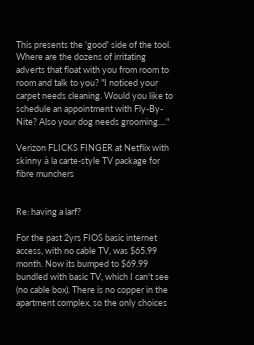This presents the 'good' side of the tool. Where are the dozens of irritating adverts that float with you from room to room and talk to you? "I noticed your carpet needs cleaning. Would you like to schedule an appointment with Fly-By-Nite? Also your dog needs grooming...."

Verizon FLICKS FINGER at Netflix with skinny à la carte-style TV package for fibre munchers


Re: having a larf?

For the past 2yrs FIOS basic internet access, with no cable TV, was $65.99 month. Now its bumped to $69.99 bundled with basic TV, which I can't see (no cable box). There is no copper in the apartment complex, so the only choices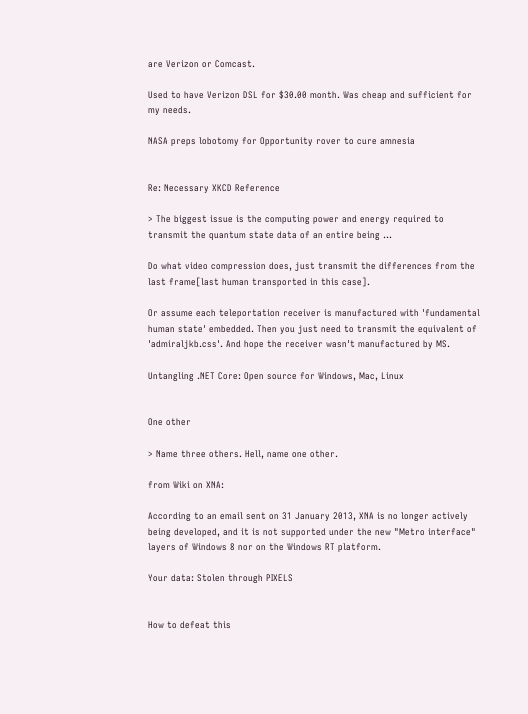are Verizon or Comcast.

Used to have Verizon DSL for $30.00 month. Was cheap and sufficient for my needs.

NASA preps lobotomy for Opportunity rover to cure amnesia


Re: Necessary XKCD Reference

> The biggest issue is the computing power and energy required to transmit the quantum state data of an entire being ...

Do what video compression does, just transmit the differences from the last frame[last human transported in this case].

Or assume each teleportation receiver is manufactured with 'fundamental human state' embedded. Then you just need to transmit the equivalent of 'admiraljkb.css'. And hope the receiver wasn't manufactured by MS.

Untangling .NET Core: Open source for Windows, Mac, Linux


One other

> Name three others. Hell, name one other.

from Wiki on XNA:

According to an email sent on 31 January 2013, XNA is no longer actively being developed, and it is not supported under the new "Metro interface" layers of Windows 8 nor on the Windows RT platform.

Your data: Stolen through PIXELS


How to defeat this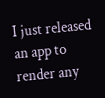I just released an app to render any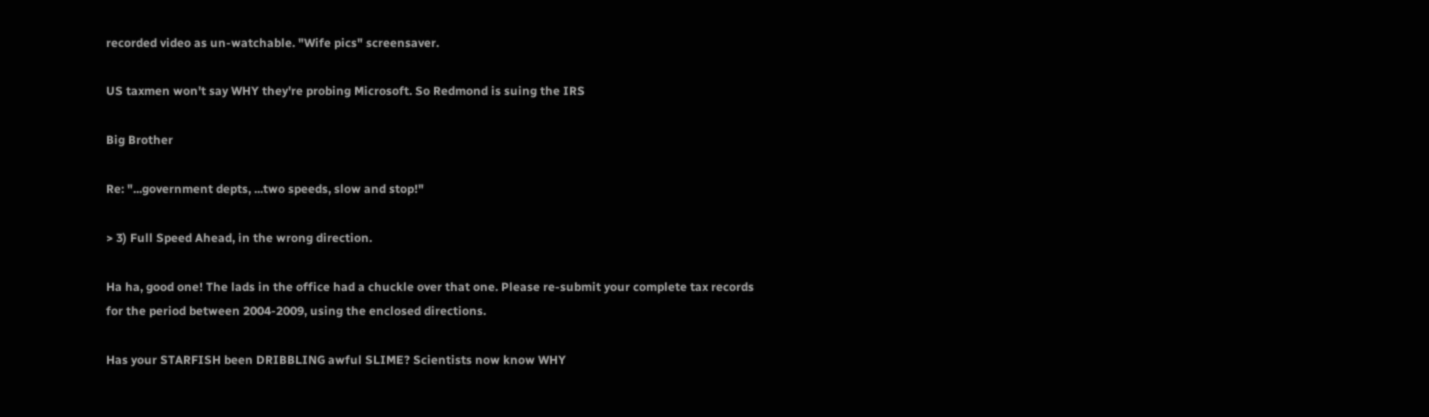recorded video as un-watchable. "Wife pics" screensaver.

US taxmen won't say WHY they're probing Microsoft. So Redmond is suing the IRS

Big Brother

Re: "...government depts, ...two speeds, slow and stop!"

> 3) Full Speed Ahead, in the wrong direction.

Ha ha, good one! The lads in the office had a chuckle over that one. Please re-submit your complete tax records for the period between 2004-2009, using the enclosed directions.

Has your STARFISH been DRIBBLING awful SLIME? Scientists now know WHY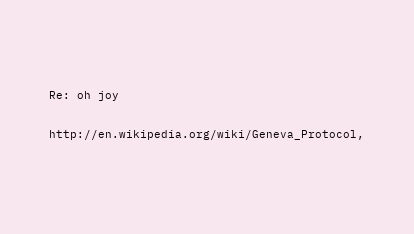Re: oh joy

http://en.wikipedia.org/wiki/Geneva_Protocol,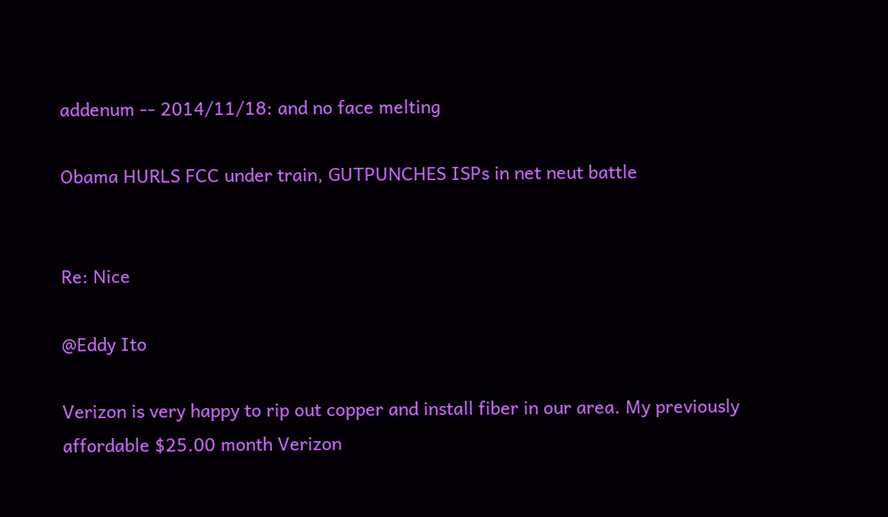addenum -- 2014/11/18: and no face melting

Obama HURLS FCC under train, GUTPUNCHES ISPs in net neut battle


Re: Nice

@Eddy Ito

Verizon is very happy to rip out copper and install fiber in our area. My previously affordable $25.00 month Verizon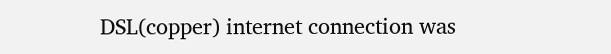DSL(copper) internet connection was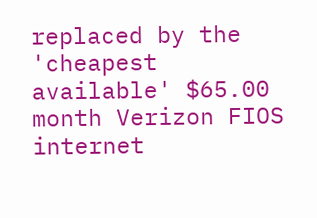replaced by the 'cheapest available' $65.00 month Verizon FIOS internet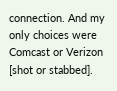connection. And my only choices were Comcast or Verizon [shot or stabbed].